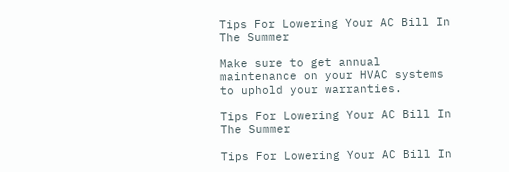Tips For Lowering Your AC Bill In The Summer

Make sure to get annual maintenance on your HVAC systems to uphold your warranties.

Tips For Lowering Your AC Bill In The Summer

Tips For Lowering Your AC Bill In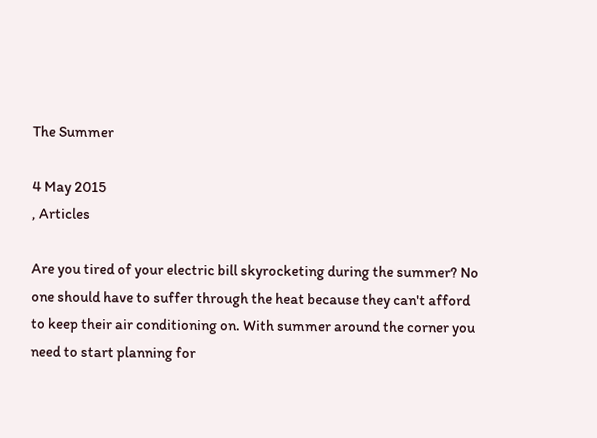The Summer

4 May 2015
, Articles

Are you tired of your electric bill skyrocketing during the summer? No one should have to suffer through the heat because they can't afford to keep their air conditioning on. With summer around the corner you need to start planning for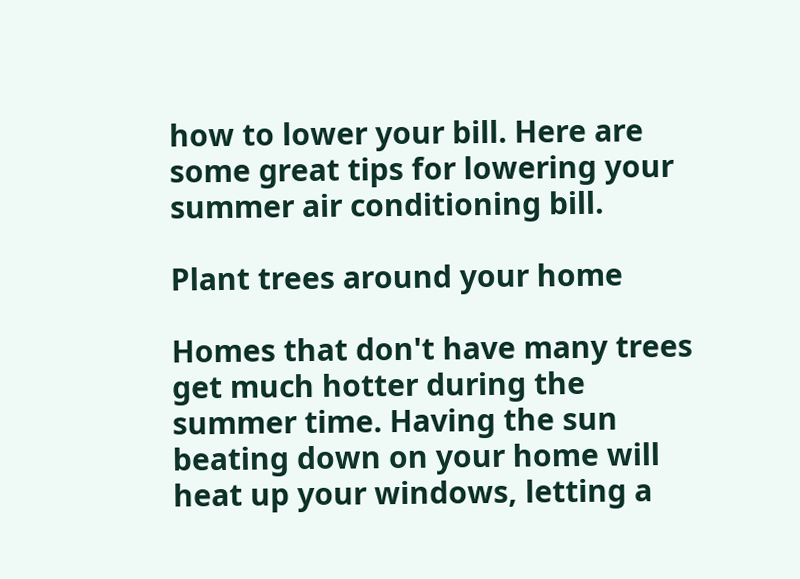how to lower your bill. Here are some great tips for lowering your summer air conditioning bill.

Plant trees around your home

Homes that don't have many trees get much hotter during the summer time. Having the sun beating down on your home will heat up your windows, letting a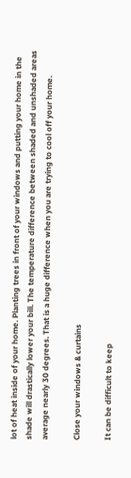lot of heat inside of your home. Planting trees in front of your windows and putting your home in the shade will drastically lower your bill. The temperature difference between shaded and unshaded areas average nearly 30 degrees. That is a huge difference when you are trying to cool off your home.

Close your windows & curtains

It can be difficult to keep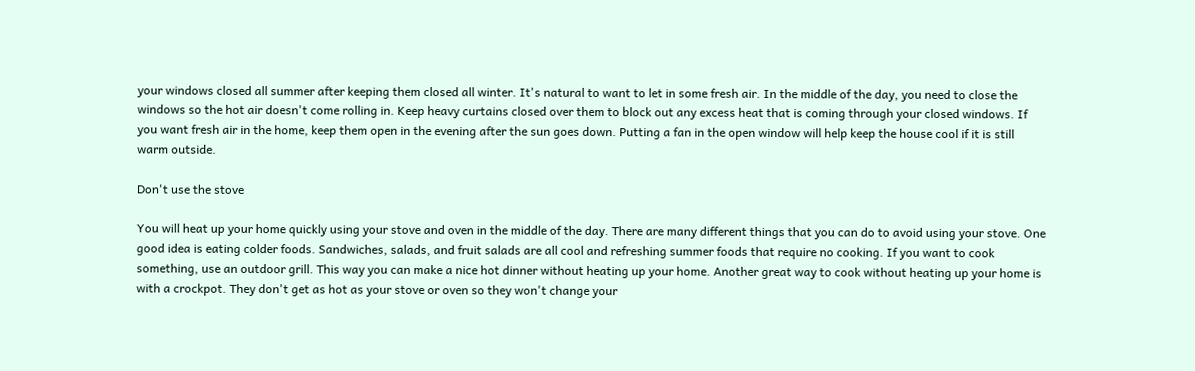your windows closed all summer after keeping them closed all winter. It's natural to want to let in some fresh air. In the middle of the day, you need to close the windows so the hot air doesn't come rolling in. Keep heavy curtains closed over them to block out any excess heat that is coming through your closed windows. If you want fresh air in the home, keep them open in the evening after the sun goes down. Putting a fan in the open window will help keep the house cool if it is still warm outside.

Don't use the stove

You will heat up your home quickly using your stove and oven in the middle of the day. There are many different things that you can do to avoid using your stove. One good idea is eating colder foods. Sandwiches, salads, and fruit salads are all cool and refreshing summer foods that require no cooking. If you want to cook something, use an outdoor grill. This way you can make a nice hot dinner without heating up your home. Another great way to cook without heating up your home is with a crockpot. They don't get as hot as your stove or oven so they won't change your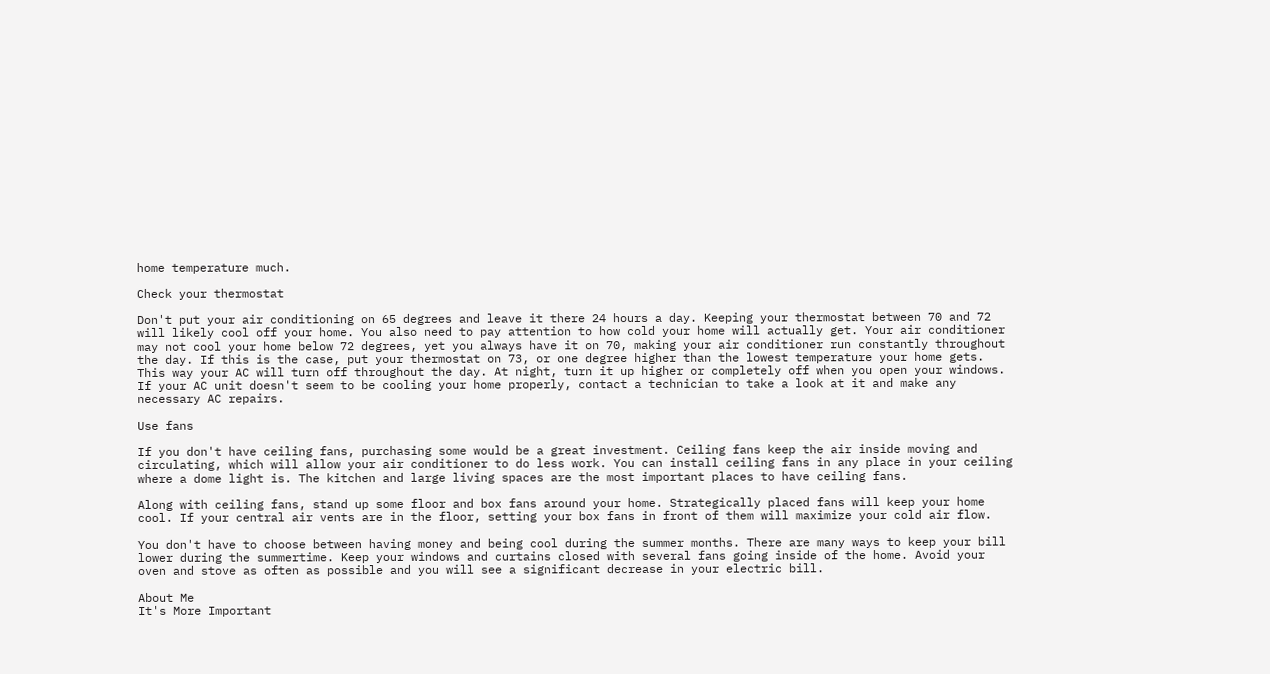home temperature much.

Check your thermostat

Don't put your air conditioning on 65 degrees and leave it there 24 hours a day. Keeping your thermostat between 70 and 72 will likely cool off your home. You also need to pay attention to how cold your home will actually get. Your air conditioner may not cool your home below 72 degrees, yet you always have it on 70, making your air conditioner run constantly throughout the day. If this is the case, put your thermostat on 73, or one degree higher than the lowest temperature your home gets. This way your AC will turn off throughout the day. At night, turn it up higher or completely off when you open your windows. If your AC unit doesn't seem to be cooling your home properly, contact a technician to take a look at it and make any necessary AC repairs.

Use fans

If you don't have ceiling fans, purchasing some would be a great investment. Ceiling fans keep the air inside moving and circulating, which will allow your air conditioner to do less work. You can install ceiling fans in any place in your ceiling where a dome light is. The kitchen and large living spaces are the most important places to have ceiling fans.

Along with ceiling fans, stand up some floor and box fans around your home. Strategically placed fans will keep your home cool. If your central air vents are in the floor, setting your box fans in front of them will maximize your cold air flow.

You don't have to choose between having money and being cool during the summer months. There are many ways to keep your bill lower during the summertime. Keep your windows and curtains closed with several fans going inside of the home. Avoid your oven and stove as often as possible and you will see a significant decrease in your electric bill.

About Me
It's More Important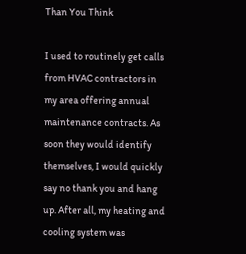Than You Think

I used to routinely get calls from HVAC contractors in my area offering annual maintenance contracts. As soon they would identify themselves, I would quickly say no thank you and hang up. After all, my heating and cooling system was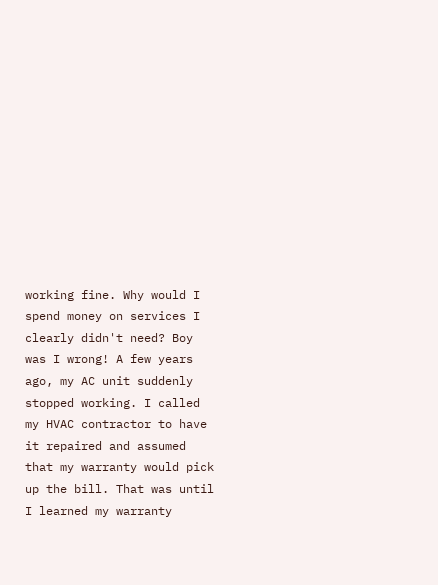working fine. Why would I spend money on services I clearly didn't need? Boy was I wrong! A few years ago, my AC unit suddenly stopped working. I called my HVAC contractor to have it repaired and assumed that my warranty would pick up the bill. That was until I learned my warranty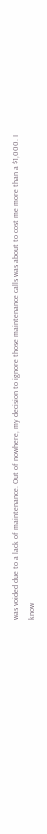was voided due to a lack of maintenance. Out of nowhere, my decision to ignore those maintenance calls was about to cost me more than a $1,000. I know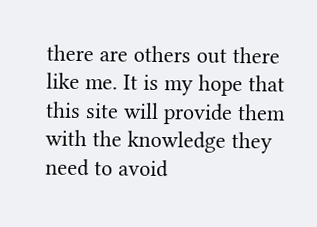there are others out there like me. It is my hope that this site will provide them with the knowledge they need to avoid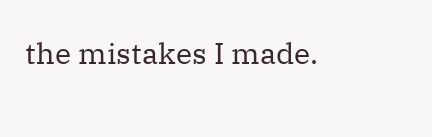the mistakes I made.